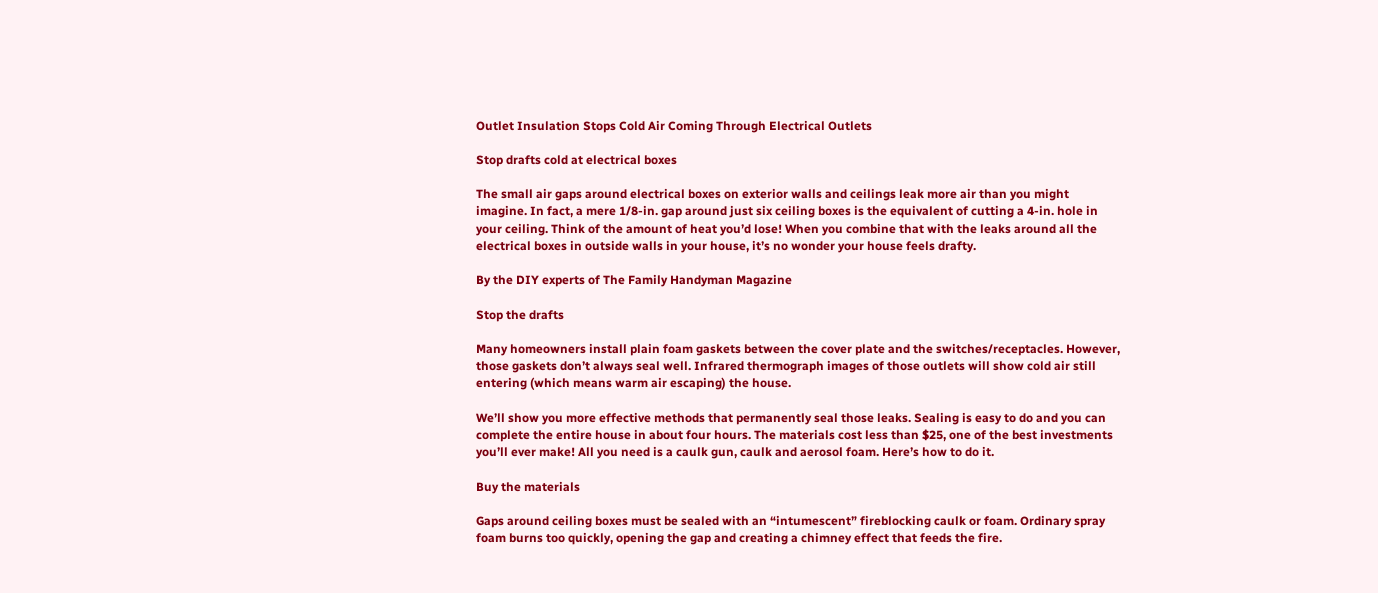Outlet Insulation Stops Cold Air Coming Through Electrical Outlets

Stop drafts cold at electrical boxes

The small air gaps around electrical boxes on exterior walls and ceilings leak more air than you might imagine. In fact, a mere 1/8-in. gap around just six ceiling boxes is the equivalent of cutting a 4-in. hole in your ceiling. Think of the amount of heat you’d lose! When you combine that with the leaks around all the electrical boxes in outside walls in your house, it’s no wonder your house feels drafty.

By the DIY experts of The Family Handyman Magazine

Stop the drafts

Many homeowners install plain foam gaskets between the cover plate and the switches/receptacles. However, those gaskets don’t always seal well. Infrared thermograph images of those outlets will show cold air still entering (which means warm air escaping) the house.

We’ll show you more effective methods that permanently seal those leaks. Sealing is easy to do and you can complete the entire house in about four hours. The materials cost less than $25, one of the best investments you’ll ever make! All you need is a caulk gun, caulk and aerosol foam. Here’s how to do it.

Buy the materials

Gaps around ceiling boxes must be sealed with an “intumescent” fireblocking caulk or foam. Ordinary spray foam burns too quickly, opening the gap and creating a chimney effect that feeds the fire.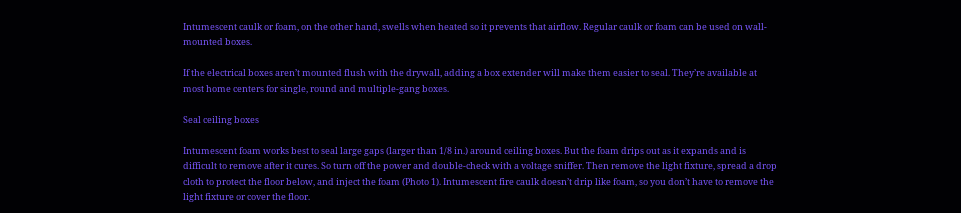Intumescent caulk or foam, on the other hand, swells when heated so it prevents that airflow. Regular caulk or foam can be used on wall-mounted boxes.

If the electrical boxes aren’t mounted flush with the drywall, adding a box extender will make them easier to seal. They’re available at most home centers for single, round and multiple-gang boxes.

Seal ceiling boxes

Intumescent foam works best to seal large gaps (larger than 1/8 in.) around ceiling boxes. But the foam drips out as it expands and is difficult to remove after it cures. So turn off the power and double-check with a voltage sniffer. Then remove the light fixture, spread a drop cloth to protect the floor below, and inject the foam (Photo 1). Intumescent fire caulk doesn’t drip like foam, so you don’t have to remove the light fixture or cover the floor.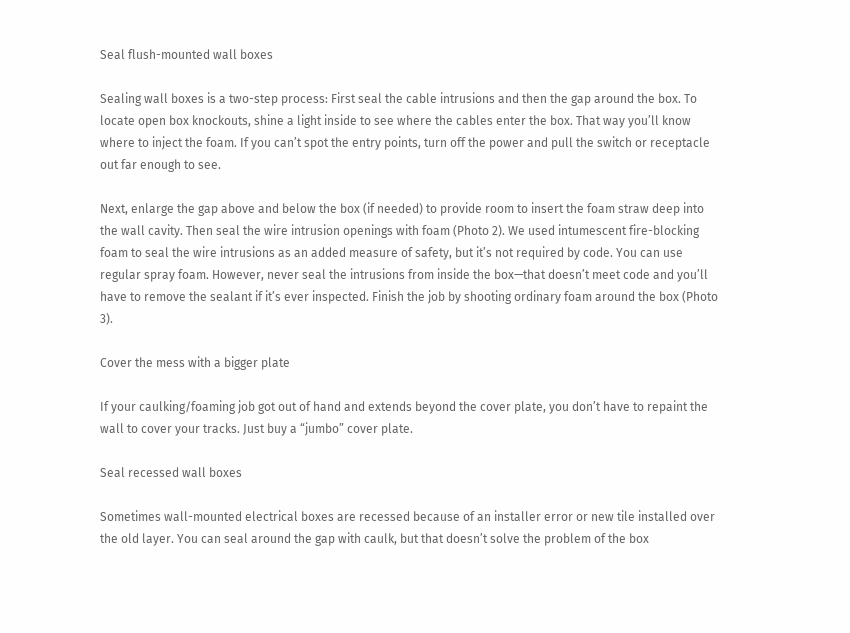Seal flush-mounted wall boxes

Sealing wall boxes is a two-step process: First seal the cable intrusions and then the gap around the box. To locate open box knockouts, shine a light inside to see where the cables enter the box. That way you’ll know where to inject the foam. If you can’t spot the entry points, turn off the power and pull the switch or receptacle out far enough to see.

Next, enlarge the gap above and below the box (if needed) to provide room to insert the foam straw deep into the wall cavity. Then seal the wire intrusion openings with foam (Photo 2). We used intumescent fire-blocking foam to seal the wire intrusions as an added measure of safety, but it’s not required by code. You can use regular spray foam. However, never seal the intrusions from inside the box—that doesn’t meet code and you’ll have to remove the sealant if it’s ever inspected. Finish the job by shooting ordinary foam around the box (Photo 3).

Cover the mess with a bigger plate

If your caulking/foaming job got out of hand and extends beyond the cover plate, you don’t have to repaint the wall to cover your tracks. Just buy a “jumbo” cover plate.

Seal recessed wall boxes

Sometimes wall-mounted electrical boxes are recessed because of an installer error or new tile installed over the old layer. You can seal around the gap with caulk, but that doesn’t solve the problem of the box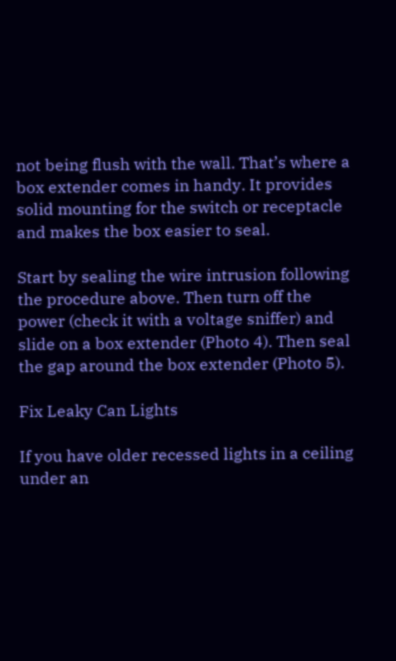not being flush with the wall. That’s where a box extender comes in handy. It provides solid mounting for the switch or receptacle and makes the box easier to seal.

Start by sealing the wire intrusion following the procedure above. Then turn off the power (check it with a voltage sniffer) and slide on a box extender (Photo 4). Then seal the gap around the box extender (Photo 5).

Fix Leaky Can Lights

If you have older recessed lights in a ceiling under an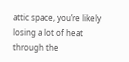attic space, you’re likely losing a lot of heat through the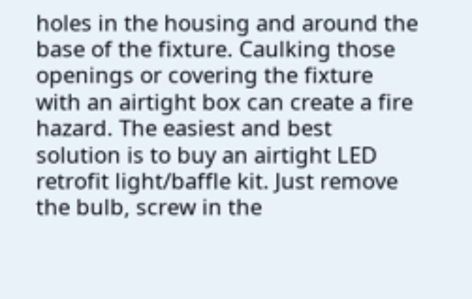holes in the housing and around the base of the fixture. Caulking those openings or covering the fixture with an airtight box can create a fire hazard. The easiest and best solution is to buy an airtight LED retrofit light/baffle kit. Just remove the bulb, screw in the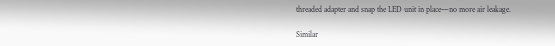threaded adapter and snap the LED unit in place—no more air leakage.

Similar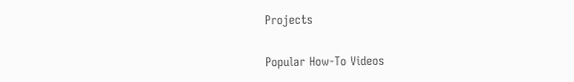Projects

Popular How-To Videos